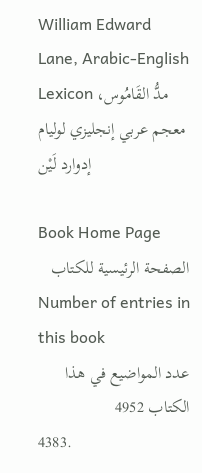William Edward Lane, Arabic-English Lexicon مدُّ القَامُوس، معجم عربي إنجليزي لوليام إدوارد لَيْن

Book Home Page
الصفحة الرئيسية للكتاب
Number of entries in this book
عدد المواضيع في هذا الكتاب 4952
4383.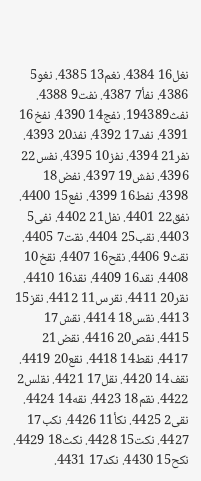نغل16 4384. نغم13 4385. نغو5 4386. نفأ7 4387. نفت9 4388. نفث194389. نفج14 4390. نفخ16 4391. نفد17 4392. نفذ20 4393. نفر21 4394. نفز10 4395. نفس22 4396. نفش19 4397. نفض18 4398. نفط16 4399. نفع15 4400. نفق22 4401. نفل21 4402. نفى5 4403. نقب25 4404. نقت7 4405. نقث9 4406. نقح16 4407. نقخ10 4408. نقد16 4409. نقذ16 4410. نقر20 4411. نقرس11 4412. نقز15 4413. نقس18 4414. نقش17 4415. نقص20 4416. نقض21 4417. نقط14 4418. نقع20 4419. نقف14 4420. نقل17 4421. نقلس2 4422. نقم18 4423. نقه14 4424. نقى2 4425. نكأ11 4426. نكب17 4427. نكت15 4428. نكث18 4429. نكح15 4430. نكد17 4431.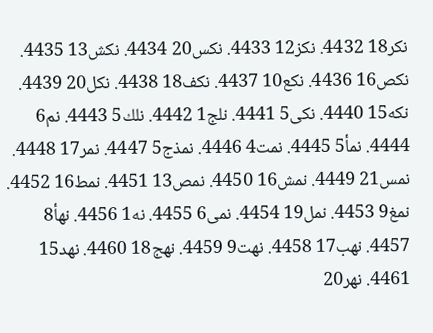نكر18 4432. نكز12 4433. نكس20 4434. نكش13 4435. نكص16 4436. نكع10 4437. نكف18 4438. نكل20 4439. نكه15 4440. نكى5 4441. نلج1 4442. نلك5 4443. نم6 4444. نمأ5 4445. نمت4 4446. نمذج5 4447. نمر17 4448. نمس21 4449. نمش16 4450. نمص13 4451. نمط16 4452. نمغ9 4453. نمل19 4454. نمى6 4455. نه1 4456. نهأ8 4457. نهب17 4458. نهت9 4459. نهج18 4460. نهد15 4461. نهر20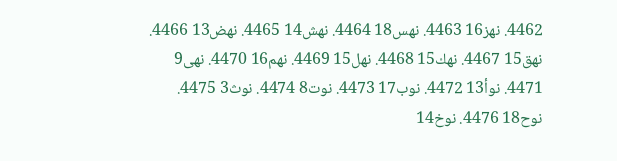4462. نهز16 4463. نهس18 4464. نهش14 4465. نهض13 4466. نهق15 4467. نهك15 4468. نهل15 4469. نهم16 4470. نهى9 4471. نوأ13 4472. نوب17 4473. نوت8 4474. نوث3 4475. نوح18 4476. نوخ14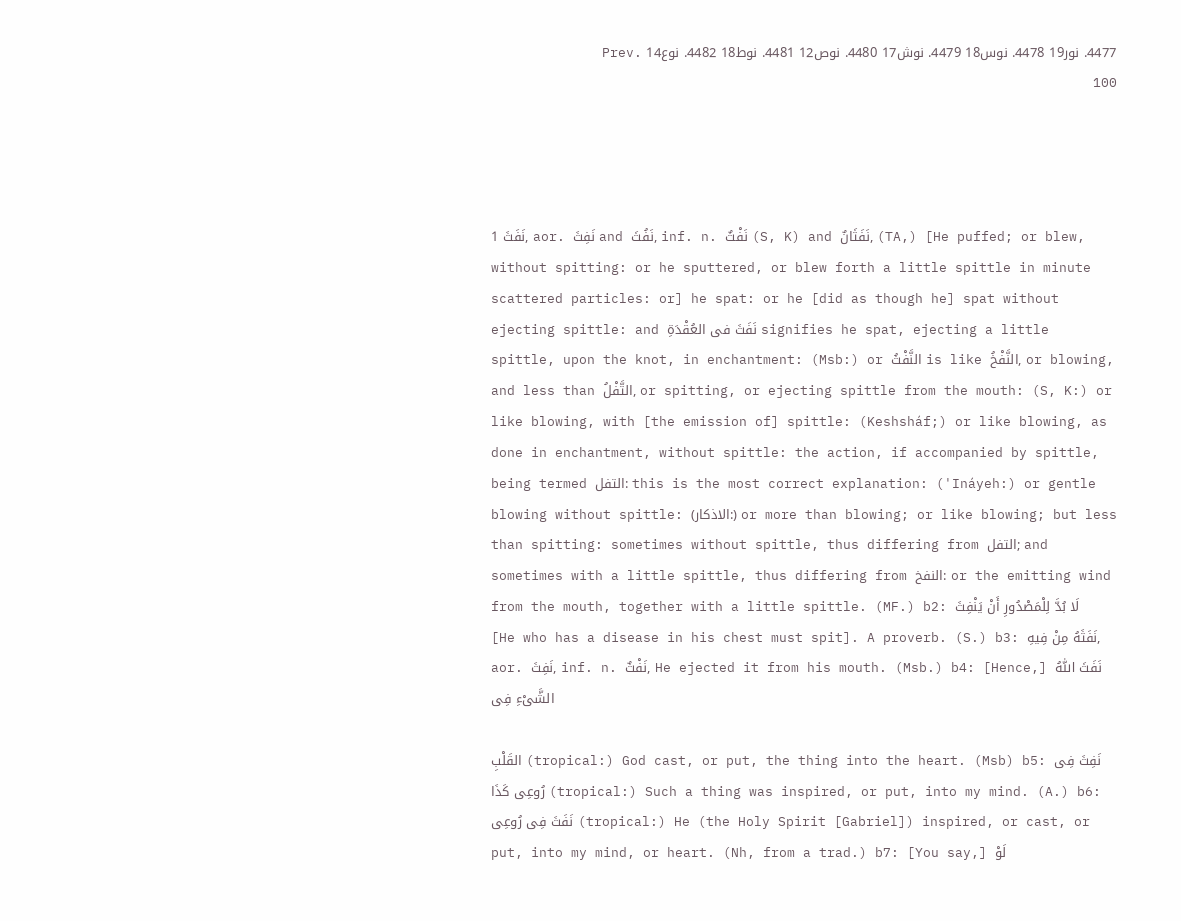4477. نور19 4478. نوس18 4479. نوش17 4480. نوص12 4481. نوط18 4482. نوع14 Prev. 100




1 نَفَثَ, aor. نَفِثَ and نَفُثَ, inf. n. نَفْثٌ (S, K) and نَفَثَانٌ, (TA,) [He puffed; or blew, without spitting: or he sputtered, or blew forth a little spittle in minute scattered particles: or] he spat: or he [did as though he] spat without ejecting spittle: and نَفَثَ فى العُقْدَةِ signifies he spat, ejecting a little spittle, upon the knot, in enchantment: (Msb:) or النَّفْثُ is like النَّفْخُ, or blowing, and less than التَّفْلُ, or spitting, or ejecting spittle from the mouth: (S, K:) or like blowing, with [the emission of] spittle: (Keshsháf;) or like blowing, as done in enchantment, without spittle: the action, if accompanied by spittle, being termed التفل: this is the most correct explanation: ('Ináyeh:) or gentle blowing without spittle: (الاذكار:) or more than blowing; or like blowing; but less than spitting: sometimes without spittle, thus differing from التفل; and sometimes with a little spittle, thus differing from النفخ: or the emitting wind from the mouth, together with a little spittle. (MF.) b2: لَا بُدَّ لِلْمَصْدُورِ أَنْ يَنْفِثَ [He who has a disease in his chest must spit]. A proverb. (S.) b3: نَفَثَهُ مِنْ فِيهِ, aor. نَفِثَ, inf. n. نَفْثٌ, He ejected it from his mouth. (Msb.) b4: [Hence,] نَفَثَ اللّٰهُ الشَّىْءِ فِى

القَلْبِ (tropical:) God cast, or put, the thing into the heart. (Msb) b5: نَفِثَ فِى رُوعِى كَذَا (tropical:) Such a thing was inspired, or put, into my mind. (A.) b6: نَفَثَ فِى رُوعِى (tropical:) He (the Holy Spirit [Gabriel]) inspired, or cast, or put, into my mind, or heart. (Nh, from a trad.) b7: [You say,] لَوْ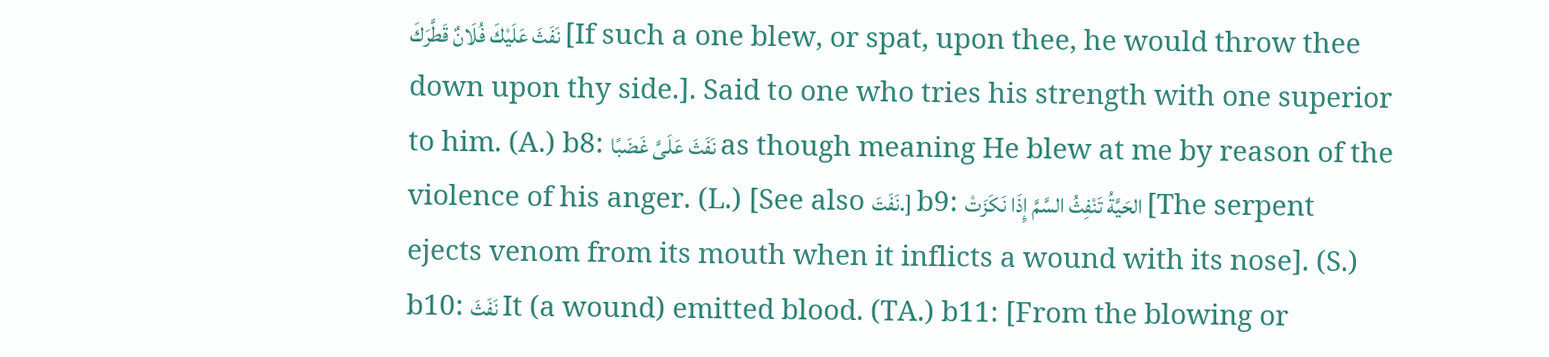نَفَثَ عَلَيْكَ فُلَانٌ قَطَّرَكَ [If such a one blew, or spat, upon thee, he would throw thee down upon thy side.]. Said to one who tries his strength with one superior to him. (A.) b8: نَفَثَ عَلَىَّ غَضَبًا as though meaning He blew at me by reason of the violence of his anger. (L.) [See also نَفَتَ.] b9: الحَيَّةُ تَنْفِثُ السَّمَّ إِذَا نَكَزَتْ [The serpent ejects venom from its mouth when it inflicts a wound with its nose]. (S.) b10: نَفَثَ It (a wound) emitted blood. (TA.) b11: [From the blowing or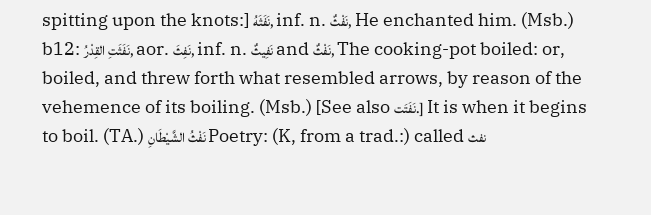spitting upon the knots:] نَفَثَهُ, inf. n. نَفْثٌ, He enchanted him. (Msb.) b12: نَفَثَتِ القِدْرُ, aor. نَفِثَ, inf. n. نَفِيثٌ and نَفْثٌ, The cooking-pot boiled: or, boiled, and threw forth what resembled arrows, by reason of the vehemence of its boiling. (Msb.) [See also نَفَتَت.] It is when it begins to boil. (TA.) نَفْثُ الشَّيْطَانِ Poetry: (K, from a trad.:) called نفث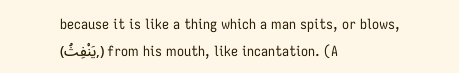because it is like a thing which a man spits, or blows, (يَنْفِثُ,) from his mouth, like incantation. (A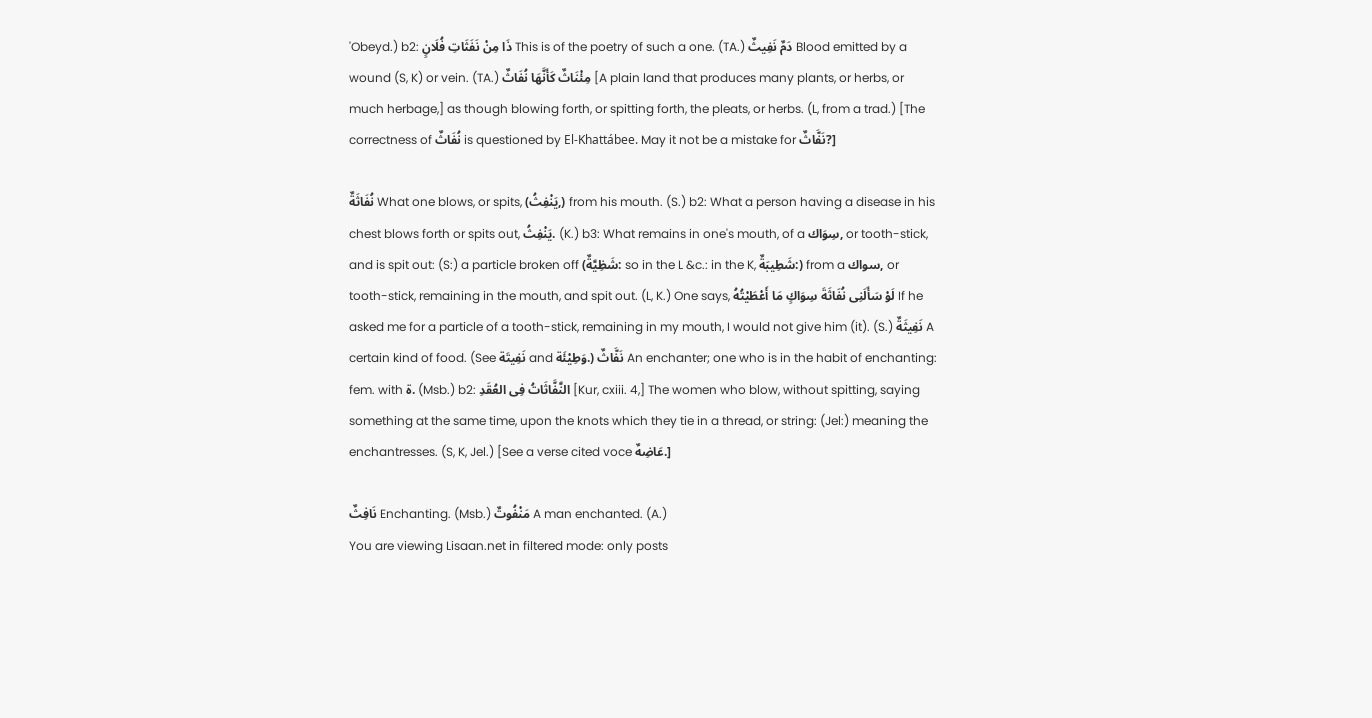'Obeyd.) b2: ذَا مِنْ نَفَثَاتِ فُلَانٍ This is of the poetry of such a one. (TA.) دَمٌ نَفِيثٌ Blood emitted by a wound (S, K) or vein. (TA.) مِئْنَاثٌ كَأَنَّهَا نُفَاثٌ [A plain land that produces many plants, or herbs, or much herbage,] as though blowing forth, or spitting forth, the pleats, or herbs. (L, from a trad.) [The correctness of نُفَاثٌ is questioned by El-Khattábee. May it not be a mistake for نَفَّاثٌ?]

نُفَاثَةٌ What one blows, or spits, (يَنْفِثُ,) from his mouth. (S.) b2: What a person having a disease in his chest blows forth or spits out, يَنْفِثُ. (K.) b3: What remains in one's mouth, of a سِوَاك, or tooth-stick, and is spit out: (S:) a particle broken off (شَظِيَّةٌ: so in the L &c.: in the K, شَطِيبَةٌ:) from a سواك, or tooth-stick, remaining in the mouth, and spit out. (L, K.) One says, لَوْ سَأَلَنِى نُفَاثَةَ سِوَاكٍ مَا أَعْطَيْتُهُ If he asked me for a particle of a tooth-stick, remaining in my mouth, I would not give him (it). (S.) نَفِيثَةٌ A certain kind of food. (See نَفِيتَة and وَطِيْئَة.) نَفَّاثٌ An enchanter; one who is in the habit of enchanting: fem. with ة. (Msb.) b2: النَّفَّاثَاتُ فِى العُقَدِ [Kur, cxiii. 4,] The women who blow, without spitting, saying something at the same time, upon the knots which they tie in a thread, or string: (Jel:) meaning the enchantresses. (S, K, Jel.) [See a verse cited voce عَاضِهٌ.]

نَافِثٌ Enchanting. (Msb.) مَنْفُوتٌ A man enchanted. (A.)
You are viewing Lisaan.net in filtered mode: only posts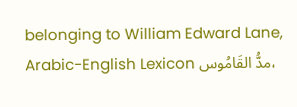belonging to William Edward Lane, Arabic-English Lexicon مدُّ القَامُوس،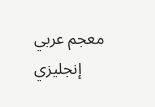معجم عربي إنجليزي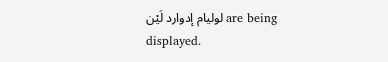لوليام إدوارد لَيْن are being displayed.